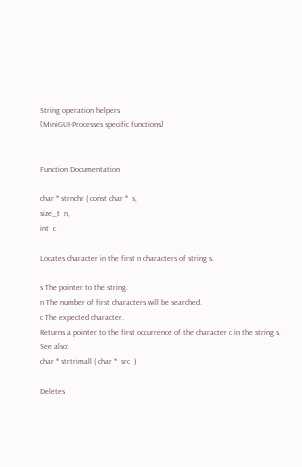String operation helpers
[MiniGUI-Processes specific functions]


Function Documentation

char * strnchr ( const char *  s,
size_t  n,
int  c

Locates character in the first n characters of string s.

s The pointer to the string.
n The number of first characters will be searched.
c The expected character.
Returns a pointer to the first occurrence of the character c in the string s.
See also:
char * strtrimall ( char *  src  )

Deletes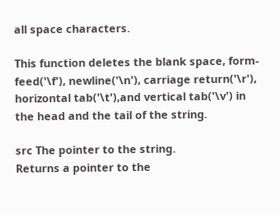all space characters.

This function deletes the blank space, form-feed('\f'), newline('\n'), carriage return('\r'), horizontal tab('\t'),and vertical tab('\v') in the head and the tail of the string.

src The pointer to the string.
Returns a pointer to the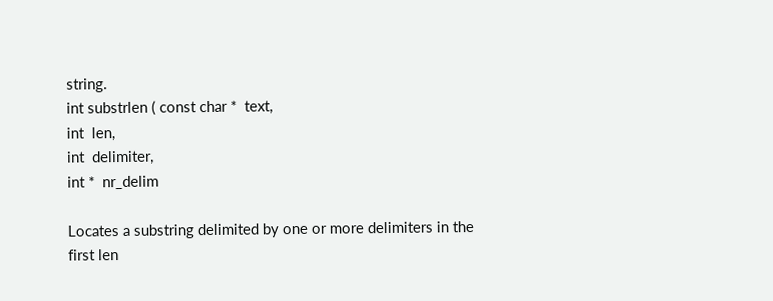string.
int substrlen ( const char *  text,
int  len,
int  delimiter,
int *  nr_delim

Locates a substring delimited by one or more delimiters in the first len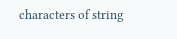characters of string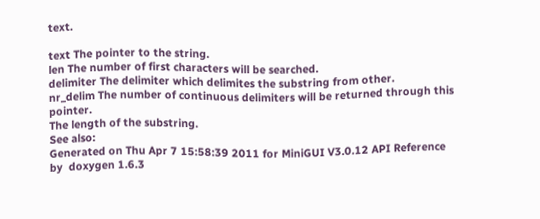text.

text The pointer to the string.
len The number of first characters will be searched.
delimiter The delimiter which delimites the substring from other.
nr_delim The number of continuous delimiters will be returned through this pointer.
The length of the substring.
See also:
Generated on Thu Apr 7 15:58:39 2011 for MiniGUI V3.0.12 API Reference by  doxygen 1.6.3